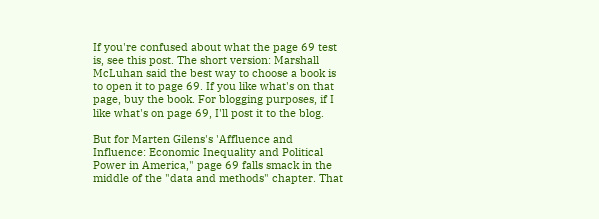If you're confused about what the page 69 test is, see this post. The short version: Marshall McLuhan said the best way to choose a book is to open it to page 69. If you like what's on that page, buy the book. For blogging purposes, if I like what's on page 69, I'll post it to the blog.

But for Marten Gilens's 'Affluence and Influence: Economic Inequality and Political Power in America," page 69 falls smack in the middle of the "data and methods" chapter. That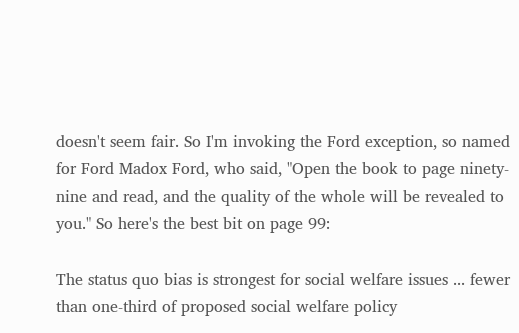doesn't seem fair. So I'm invoking the Ford exception, so named for Ford Madox Ford, who said, "Open the book to page ninety-nine and read, and the quality of the whole will be revealed to you." So here's the best bit on page 99:

The status quo bias is strongest for social welfare issues ... fewer than one-third of proposed social welfare policy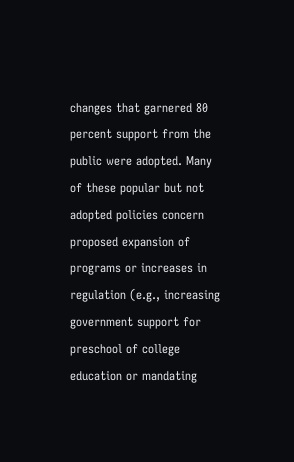changes that garnered 80 percent support from the public were adopted. Many of these popular but not adopted policies concern proposed expansion of programs or increases in regulation (e.g., increasing government support for preschool of college education or mandating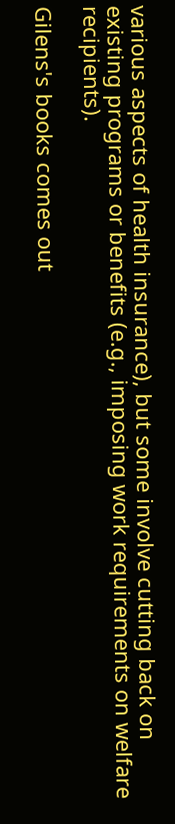various aspects of health insurance), but some involve cutting back on existing programs or benefits (e.g., imposing work requirements on welfare recipients).

Gilens's books comes out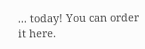... today! You can order it here.